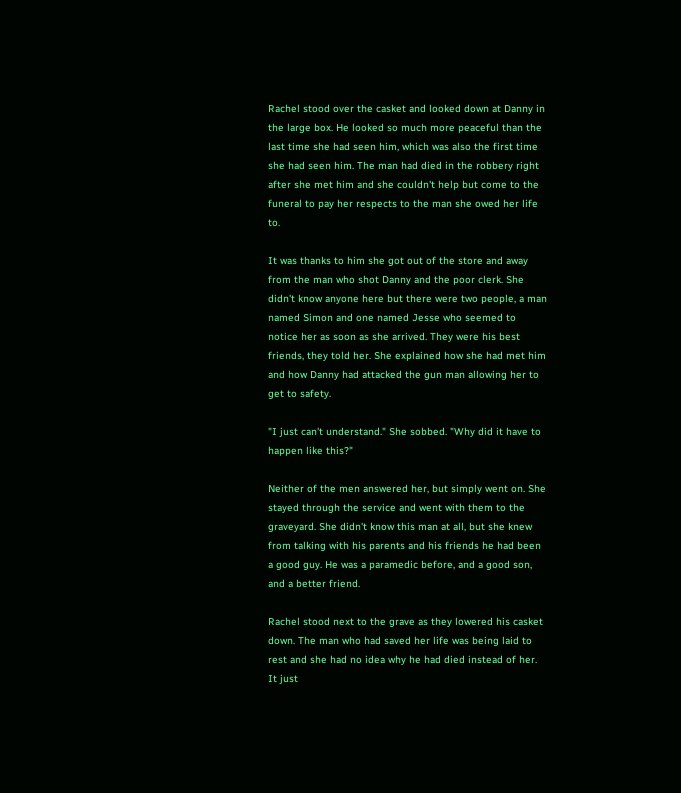Rachel stood over the casket and looked down at Danny in the large box. He looked so much more peaceful than the last time she had seen him, which was also the first time she had seen him. The man had died in the robbery right after she met him and she couldn't help but come to the funeral to pay her respects to the man she owed her life to.

It was thanks to him she got out of the store and away from the man who shot Danny and the poor clerk. She didn't know anyone here but there were two people, a man named Simon and one named Jesse who seemed to notice her as soon as she arrived. They were his best friends, they told her. She explained how she had met him and how Danny had attacked the gun man allowing her to get to safety.

"I just can't understand." She sobbed. "Why did it have to happen like this?"

Neither of the men answered her, but simply went on. She stayed through the service and went with them to the graveyard. She didn't know this man at all, but she knew from talking with his parents and his friends he had been a good guy. He was a paramedic before, and a good son, and a better friend.

Rachel stood next to the grave as they lowered his casket down. The man who had saved her life was being laid to rest and she had no idea why he had died instead of her. It just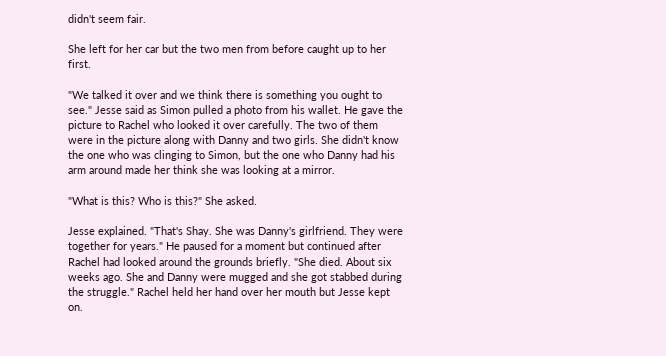didn't seem fair.

She left for her car but the two men from before caught up to her first.

"We talked it over and we think there is something you ought to see." Jesse said as Simon pulled a photo from his wallet. He gave the picture to Rachel who looked it over carefully. The two of them were in the picture along with Danny and two girls. She didn't know the one who was clinging to Simon, but the one who Danny had his arm around made her think she was looking at a mirror.

"What is this? Who is this?" She asked.

Jesse explained. "That's Shay. She was Danny's girlfriend. They were together for years." He paused for a moment but continued after Rachel had looked around the grounds briefly. "She died. About six weeks ago. She and Danny were mugged and she got stabbed during the struggle." Rachel held her hand over her mouth but Jesse kept on.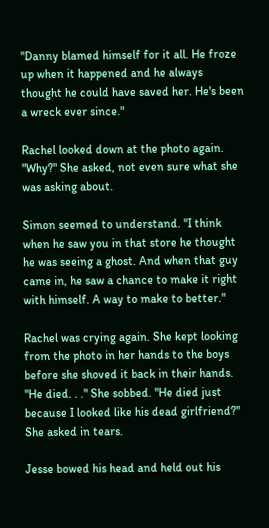"Danny blamed himself for it all. He froze up when it happened and he always thought he could have saved her. He's been a wreck ever since."

Rachel looked down at the photo again. "Why?" She asked, not even sure what she was asking about.

Simon seemed to understand. "I think when he saw you in that store he thought he was seeing a ghost. And when that guy came in, he saw a chance to make it right with himself. A way to make to better."

Rachel was crying again. She kept looking from the photo in her hands to the boys before she shoved it back in their hands. "He died. . ." She sobbed. "He died just because I looked like his dead girlfriend?" She asked in tears.

Jesse bowed his head and held out his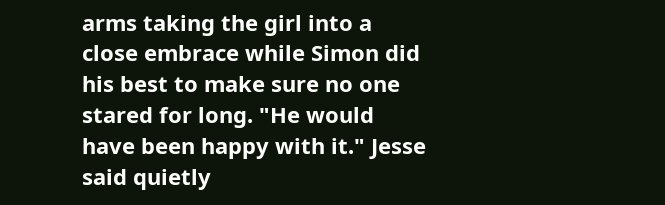arms taking the girl into a close embrace while Simon did his best to make sure no one stared for long. "He would have been happy with it." Jesse said quietly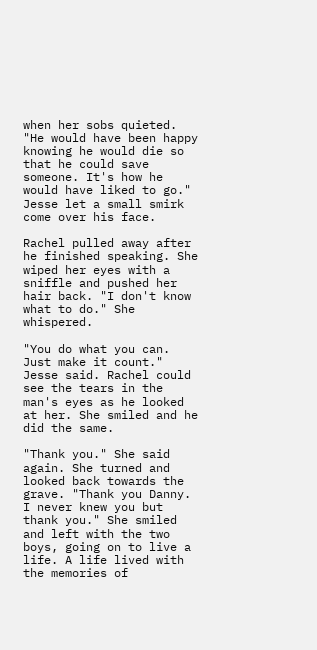when her sobs quieted. "He would have been happy knowing he would die so that he could save someone. It's how he would have liked to go." Jesse let a small smirk come over his face.

Rachel pulled away after he finished speaking. She wiped her eyes with a sniffle and pushed her hair back. "I don't know what to do." She whispered.

"You do what you can. Just make it count." Jesse said. Rachel could see the tears in the man's eyes as he looked at her. She smiled and he did the same.

"Thank you." She said again. She turned and looked back towards the grave. "Thank you Danny. I never knew you but thank you." She smiled and left with the two boys, going on to live a life. A life lived with the memories of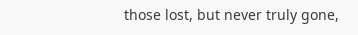those lost, but never truly gone,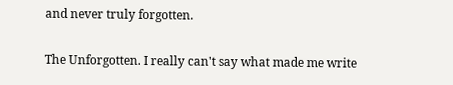and never truly forgotten.

The Unforgotten. I really can't say what made me write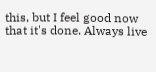this, but I feel good now that it's done. Always live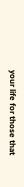your life for those that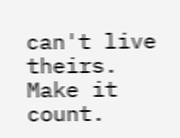can't live theirs. Make it count.